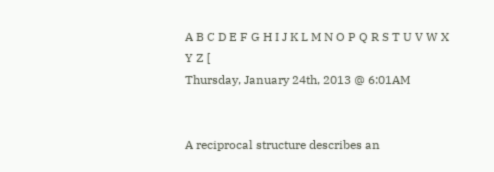A B C D E F G H I J K L M N O P Q R S T U V W X Y Z [
Thursday, January 24th, 2013 @ 6:01AM


A reciprocal structure describes an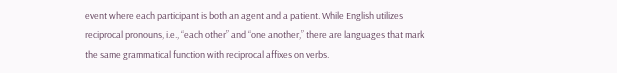event where each participant is both an agent and a patient. While English utilizes reciprocal pronouns, i.e., “each other” and “one another,” there are languages that mark the same grammatical function with reciprocal affixes on verbs.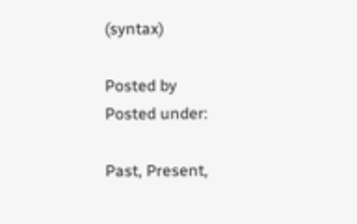(syntax)

Posted by
Posted under:

Past, Present,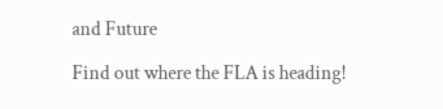and Future

Find out where the FLA is heading!